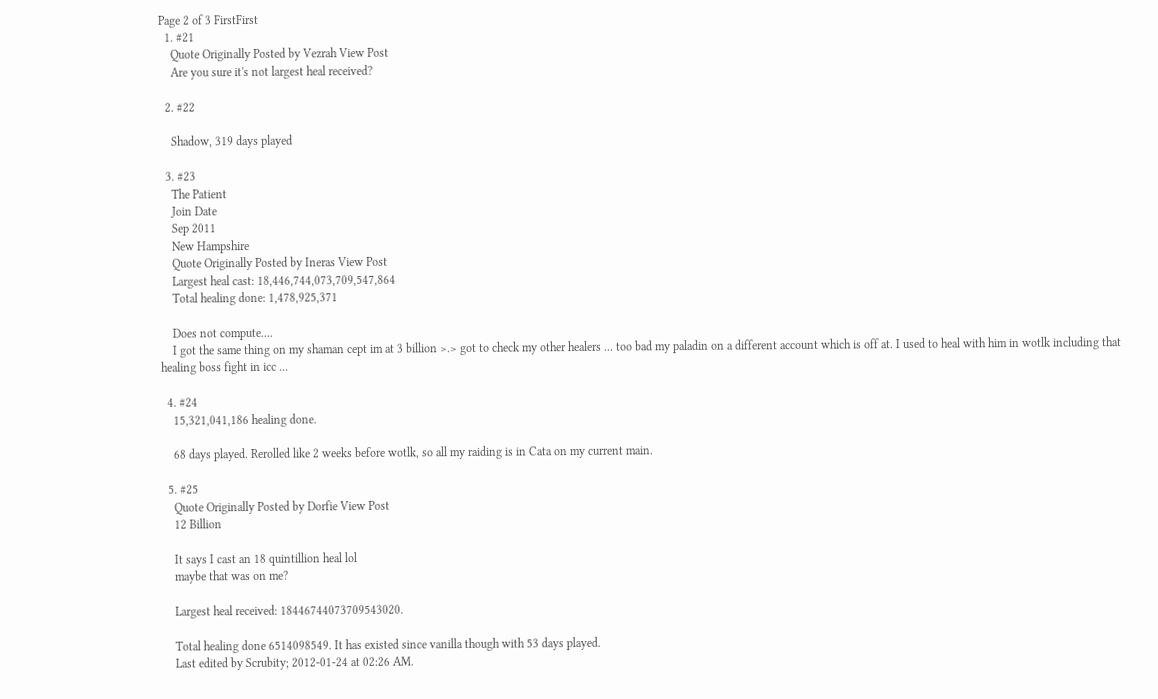Page 2 of 3 FirstFirst
  1. #21
    Quote Originally Posted by Vezrah View Post
    Are you sure it's not largest heal received?

  2. #22

    Shadow, 319 days played

  3. #23
    The Patient
    Join Date
    Sep 2011
    New Hampshire
    Quote Originally Posted by Ineras View Post
    Largest heal cast: 18,446,744,073,709,547,864
    Total healing done: 1,478,925,371

    Does not compute....
    I got the same thing on my shaman cept im at 3 billion >.> got to check my other healers ... too bad my paladin on a different account which is off at. I used to heal with him in wotlk including that healing boss fight in icc ...

  4. #24
    15,321,041,186 healing done.

    68 days played. Rerolled like 2 weeks before wotlk, so all my raiding is in Cata on my current main.

  5. #25
    Quote Originally Posted by Dorfie View Post
    12 Billion

    It says I cast an 18 quintillion heal lol
    maybe that was on me?

    Largest heal received: 18446744073709543020.

    Total healing done 6514098549. It has existed since vanilla though with 53 days played.
    Last edited by Scrubity; 2012-01-24 at 02:26 AM.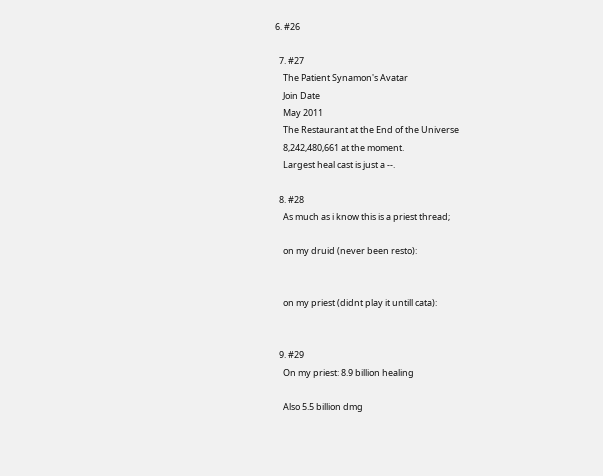6. #26

  7. #27
    The Patient Synamon's Avatar
    Join Date
    May 2011
    The Restaurant at the End of the Universe
    8,242,480,661 at the moment.
    Largest heal cast is just a --.

  8. #28
    As much as i know this is a priest thread;

    on my druid (never been resto):


    on my priest (didnt play it untill cata):


  9. #29
    On my priest: 8.9 billion healing

    Also 5.5 billion dmg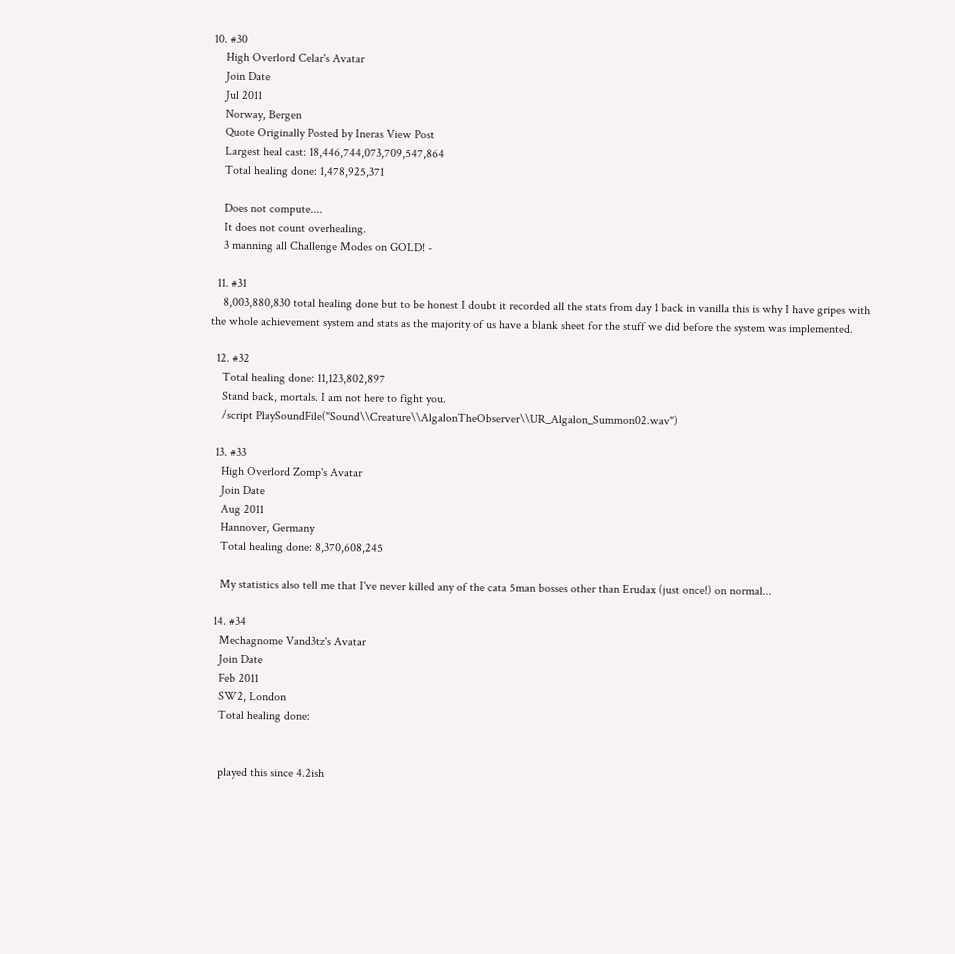10. #30
    High Overlord Celar's Avatar
    Join Date
    Jul 2011
    Norway, Bergen
    Quote Originally Posted by Ineras View Post
    Largest heal cast: 18,446,744,073,709,547,864
    Total healing done: 1,478,925,371

    Does not compute....
    It does not count overhealing.
    3 manning all Challenge Modes on GOLD! -

  11. #31
    8,003,880,830 total healing done but to be honest I doubt it recorded all the stats from day 1 back in vanilla this is why I have gripes with the whole achievement system and stats as the majority of us have a blank sheet for the stuff we did before the system was implemented.

  12. #32
    Total healing done: 11,123,802,897
    Stand back, mortals. I am not here to fight you.
    /script PlaySoundFile("Sound\\Creature\\AlgalonTheObserver\\UR_Algalon_Summon02.wav")

  13. #33
    High Overlord Zomp's Avatar
    Join Date
    Aug 2011
    Hannover, Germany
    Total healing done: 8,370,608,245

    My statistics also tell me that I've never killed any of the cata 5man bosses other than Erudax (just once!) on normal...

  14. #34
    Mechagnome Vand3tz's Avatar
    Join Date
    Feb 2011
    SW2, London
    Total healing done:


    played this since 4.2ish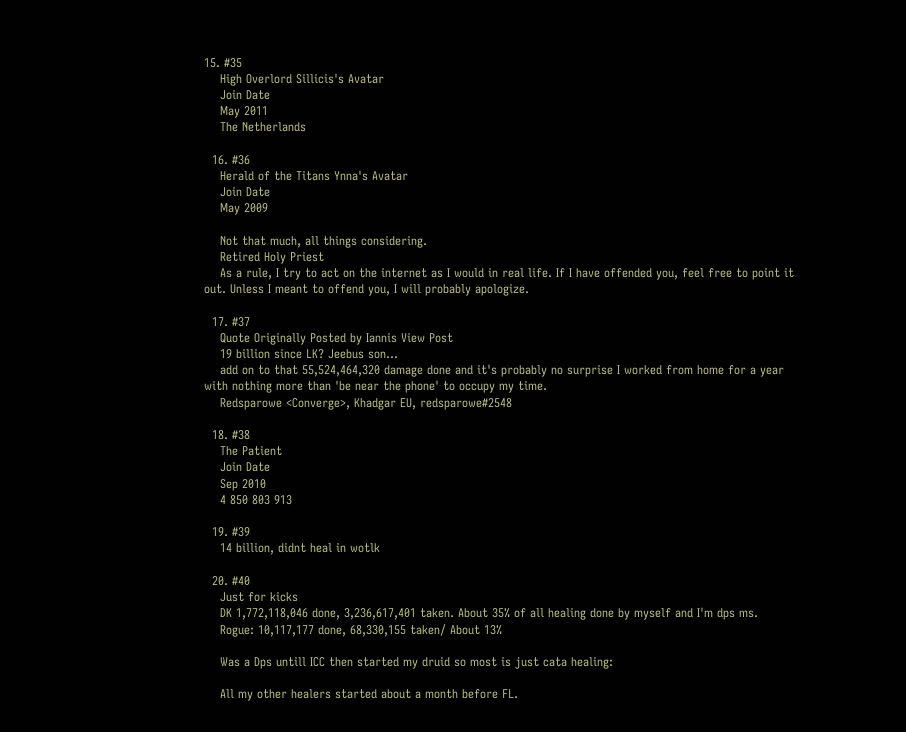15. #35
    High Overlord Sillicis's Avatar
    Join Date
    May 2011
    The Netherlands

  16. #36
    Herald of the Titans Ynna's Avatar
    Join Date
    May 2009

    Not that much, all things considering.
    Retired Holy Priest
    As a rule, I try to act on the internet as I would in real life. If I have offended you, feel free to point it out. Unless I meant to offend you, I will probably apologize.

  17. #37
    Quote Originally Posted by Iannis View Post
    19 billion since LK? Jeebus son...
    add on to that 55,524,464,320 damage done and it's probably no surprise I worked from home for a year with nothing more than 'be near the phone' to occupy my time.
    Redsparowe <Converge>, Khadgar EU, redsparowe#2548

  18. #38
    The Patient
    Join Date
    Sep 2010
    4 850 803 913

  19. #39
    14 billion, didnt heal in wotlk

  20. #40
    Just for kicks
    DK 1,772,118,046 done, 3,236,617,401 taken. About 35% of all healing done by myself and I'm dps ms.
    Rogue: 10,117,177 done, 68,330,155 taken/ About 13%

    Was a Dps untill ICC then started my druid so most is just cata healing:

    All my other healers started about a month before FL.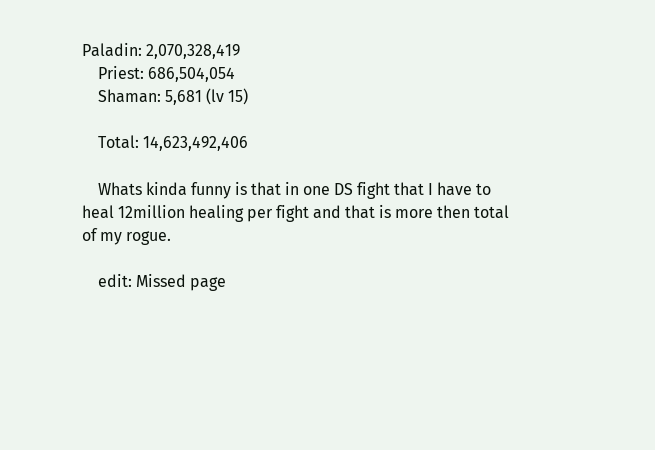Paladin: 2,070,328,419
    Priest: 686,504,054
    Shaman: 5,681 (lv 15)

    Total: 14,623,492,406

    Whats kinda funny is that in one DS fight that I have to heal 12million healing per fight and that is more then total of my rogue.

    edit: Missed page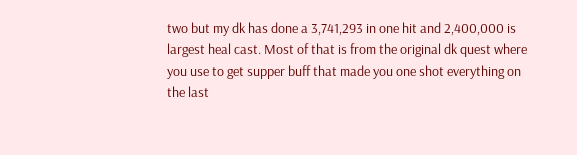two but my dk has done a 3,741,293 in one hit and 2,400,000 is largest heal cast. Most of that is from the original dk quest where you use to get supper buff that made you one shot everything on the last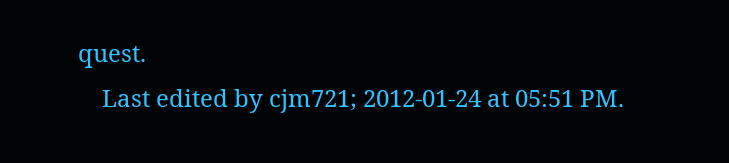quest.
    Last edited by cjm721; 2012-01-24 at 05:51 PM.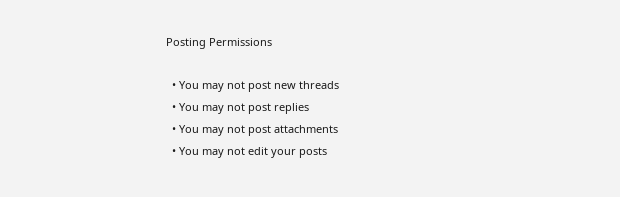Posting Permissions

  • You may not post new threads
  • You may not post replies
  • You may not post attachments
  • You may not edit your posts